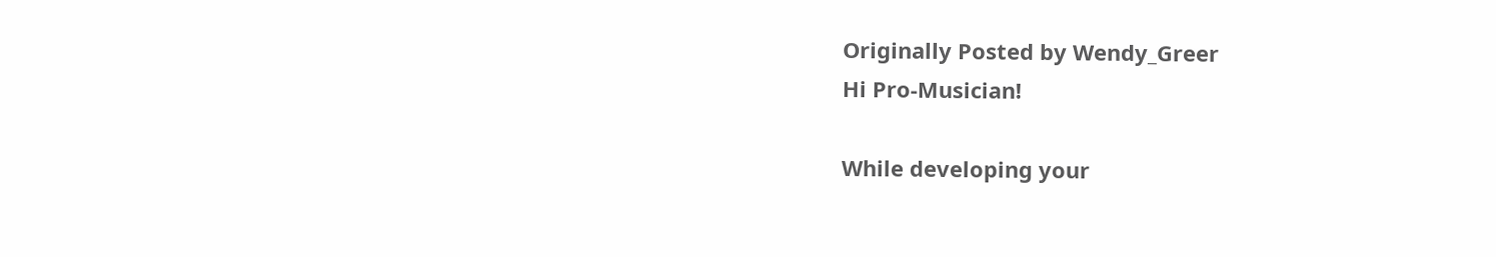Originally Posted by Wendy_Greer
Hi Pro-Musician!

While developing your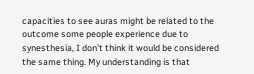capacities to see auras might be related to the outcome some people experience due to synesthesia, I don't think it would be considered the same thing. My understanding is that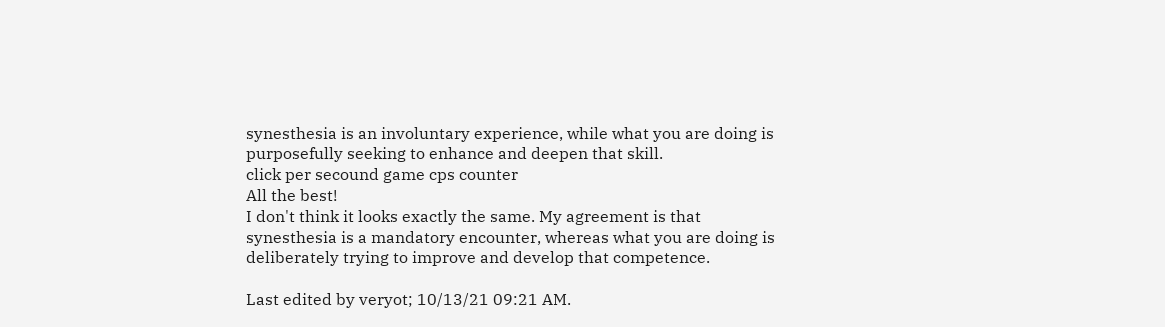synesthesia is an involuntary experience, while what you are doing is purposefully seeking to enhance and deepen that skill.
click per secound game cps counter
All the best!
I don't think it looks exactly the same. My agreement is that synesthesia is a mandatory encounter, whereas what you are doing is deliberately trying to improve and develop that competence.

Last edited by veryot; 10/13/21 09:21 AM.